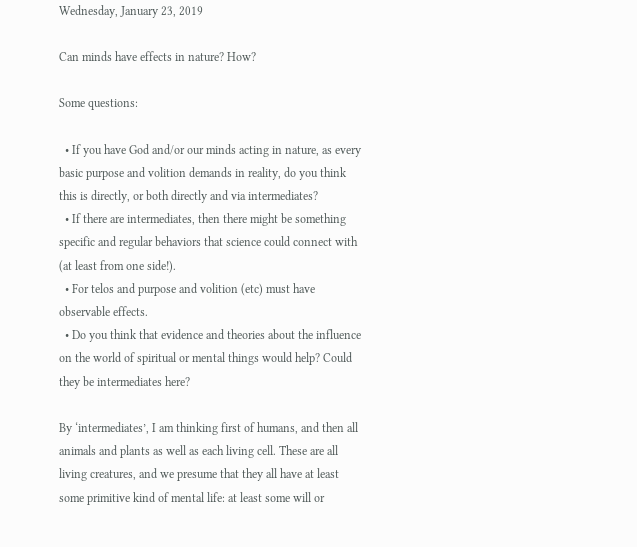Wednesday, January 23, 2019

Can minds have effects in nature? How?

Some questions:

  • If you have God and/or our minds acting in nature, as every basic purpose and volition demands in reality, do you think this is directly, or both directly and via intermediates?
  • If there are intermediates, then there might be something specific and regular behaviors that science could connect with (at least from one side!).
  • For telos and purpose and volition (etc) must have observable effects.
  • Do you think that evidence and theories about the influence on the world of spiritual or mental things would help? Could they be intermediates here?

By ‘intermediates’, I am thinking first of humans, and then all animals and plants as well as each living cell. These are all living creatures, and we presume that they all have at least some primitive kind of mental life: at least some will or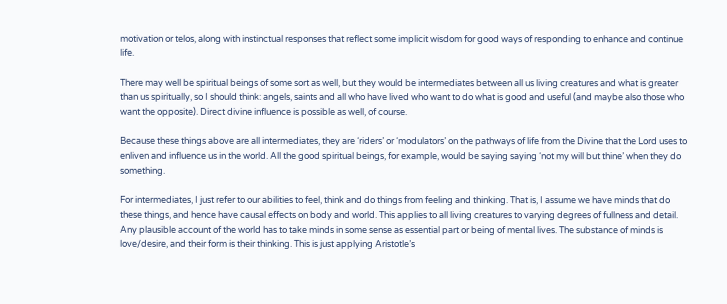motivation or telos, along with instinctual responses that reflect some implicit wisdom for good ways of responding to enhance and continue life.

There may well be spiritual beings of some sort as well, but they would be intermediates between all us living creatures and what is greater than us spiritually, so I should think: angels, saints and all who have lived who want to do what is good and useful (and maybe also those who want the opposite). Direct divine influence is possible as well, of course.

Because these things above are all intermediates, they are ‘riders’ or ‘modulators’ on the pathways of life from the Divine that the Lord uses to enliven and influence us in the world. All the good spiritual beings, for example, would be saying saying ‘not my will but thine’ when they do something.

For intermediates, I just refer to our abilities to feel, think and do things from feeling and thinking. That is, I assume we have minds that do these things, and hence have causal effects on body and world. This applies to all living creatures to varying degrees of fullness and detail. Any plausible account of the world has to take minds in some sense as essential part or being of mental lives. The substance of minds is love/desire, and their form is their thinking. This is just applying Aristotle’s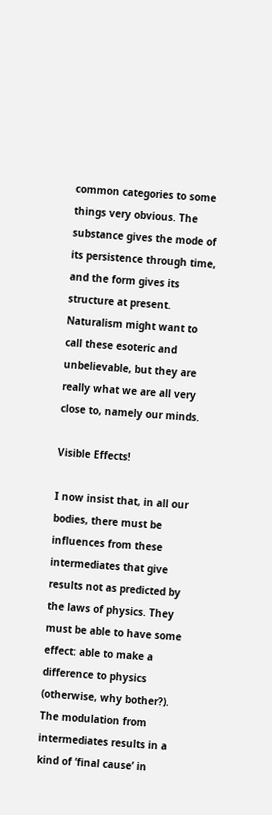common categories to some things very obvious. The substance gives the mode of its persistence through time, and the form gives its structure at present. Naturalism might want to call these esoteric and unbelievable, but they are really what we are all very close to, namely our minds.

Visible Effects!

I now insist that, in all our bodies, there must be influences from these intermediates that give results not as predicted by the laws of physics. They must be able to have some effect: able to make a difference to physics (otherwise, why bother?). The modulation from intermediates results in a kind of ‘final cause’ in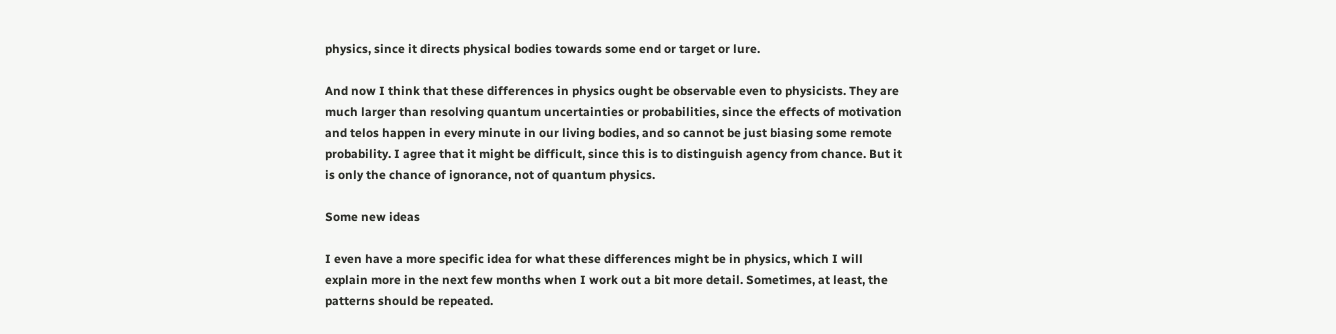physics, since it directs physical bodies towards some end or target or lure.

And now I think that these differences in physics ought be observable even to physicists. They are much larger than resolving quantum uncertainties or probabilities, since the effects of motivation and telos happen in every minute in our living bodies, and so cannot be just biasing some remote probability. I agree that it might be difficult, since this is to distinguish agency from chance. But it is only the chance of ignorance, not of quantum physics.

Some new ideas

I even have a more specific idea for what these differences might be in physics, which I will explain more in the next few months when I work out a bit more detail. Sometimes, at least, the patterns should be repeated.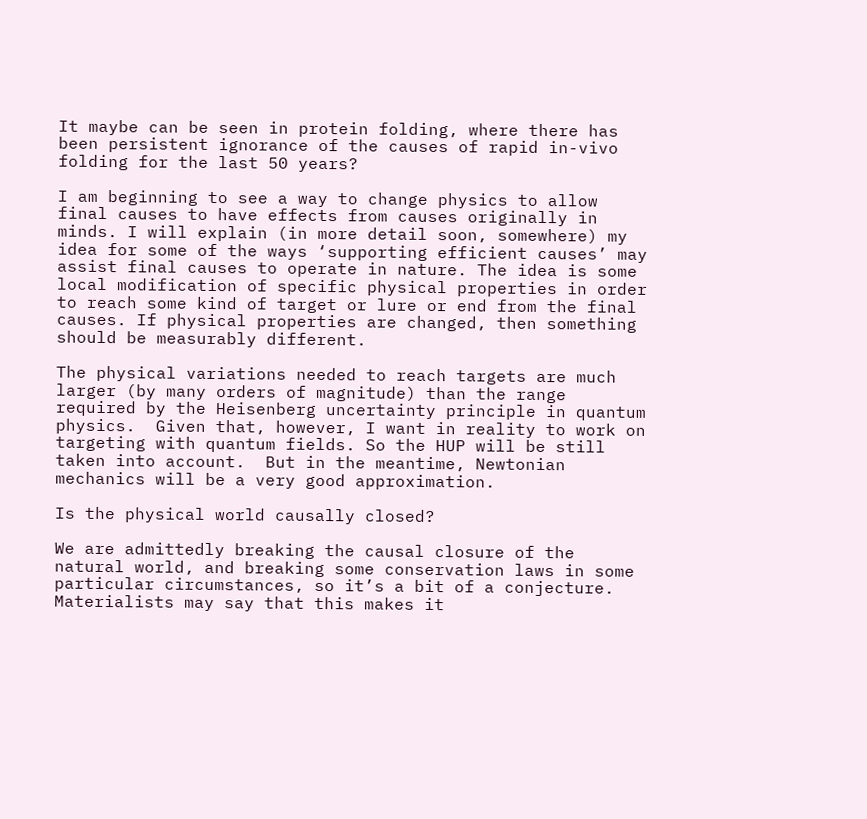It maybe can be seen in protein folding, where there has been persistent ignorance of the causes of rapid in-vivo folding for the last 50 years?

I am beginning to see a way to change physics to allow final causes to have effects from causes originally in minds. I will explain (in more detail soon, somewhere) my idea for some of the ways ‘supporting efficient causes’ may assist final causes to operate in nature. The idea is some local modification of specific physical properties in order to reach some kind of target or lure or end from the final causes. If physical properties are changed, then something should be measurably different.

The physical variations needed to reach targets are much larger (by many orders of magnitude) than the range required by the Heisenberg uncertainty principle in quantum physics.  Given that, however, I want in reality to work on targeting with quantum fields. So the HUP will be still taken into account.  But in the meantime, Newtonian mechanics will be a very good approximation.

Is the physical world causally closed?

We are admittedly breaking the causal closure of the natural world, and breaking some conservation laws in some particular circumstances, so it’s a bit of a conjecture. Materialists may say that this makes it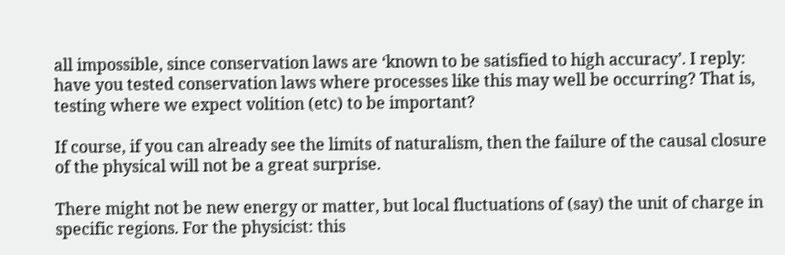all impossible, since conservation laws are ‘known to be satisfied to high accuracy’. I reply: have you tested conservation laws where processes like this may well be occurring? That is, testing where we expect volition (etc) to be important?

If course, if you can already see the limits of naturalism, then the failure of the causal closure of the physical will not be a great surprise.

There might not be new energy or matter, but local fluctuations of (say) the unit of charge in specific regions. For the physicist: this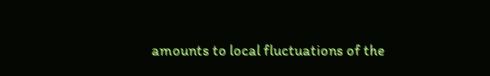amounts to local fluctuations of the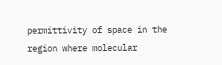permittivity of space in the region where molecular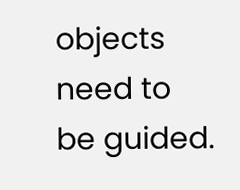objects need to be guided.